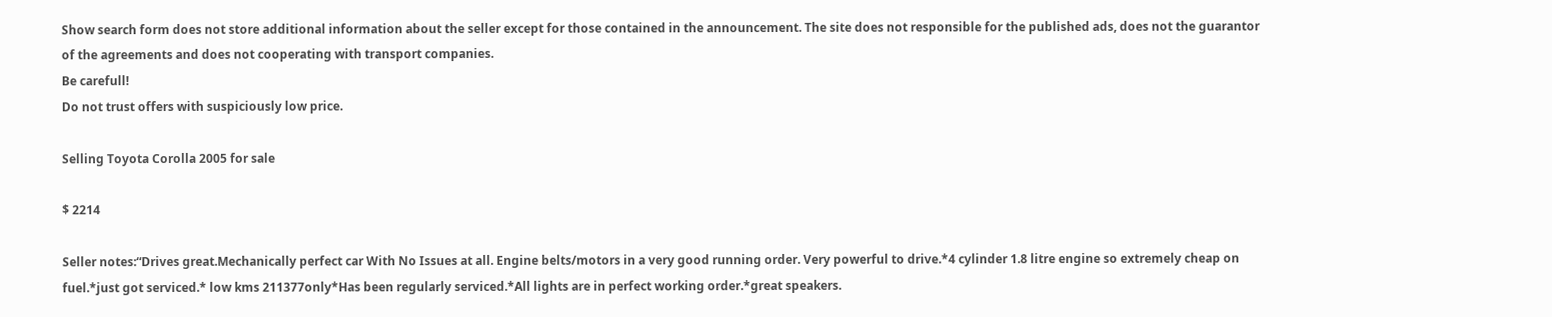Show search form does not store additional information about the seller except for those contained in the announcement. The site does not responsible for the published ads, does not the guarantor of the agreements and does not cooperating with transport companies.
Be carefull!
Do not trust offers with suspiciously low price.

Selling Toyota Corolla 2005 for sale

$ 2214

Seller notes:“Drives great.Mechanically perfect car With No Issues at all. Engine belts/motors in a very good running order. Very powerful to drive.*4 cylinder 1.8 litre engine so extremely cheap on fuel.*just got serviced.* low kms 211377only*Has been regularly serviced.*All lights are in perfect working order.*great speakers.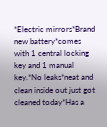*Electric mirrors*Brand new battery*comes with 1 central locking key and 1 manual key.*No leaks*neat and clean inside out just got cleaned today*Has a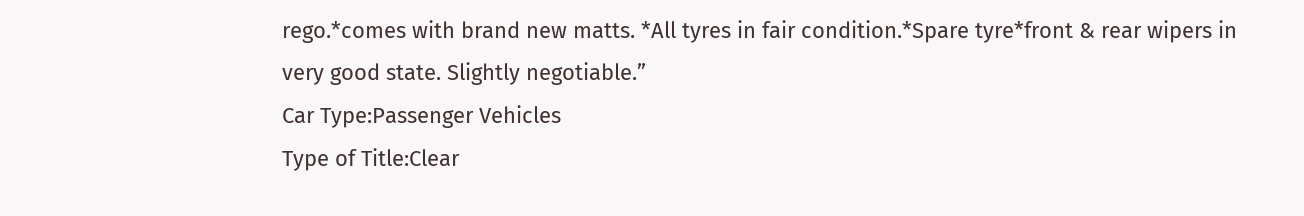rego.*comes with brand new matts. *All tyres in fair condition.*Spare tyre*front & rear wipers in very good state. Slightly negotiable.”
Car Type:Passenger Vehicles
Type of Title:Clear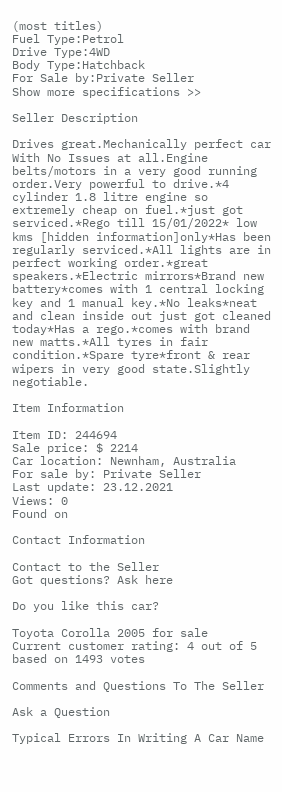(most titles)
Fuel Type:Petrol
Drive Type:4WD
Body Type:Hatchback
For Sale by:Private Seller
Show more specifications >>

Seller Description

Drives great.Mechanically perfect car With No Issues at all.Engine belts/motors in a very good running order.Very powerful to drive.*4 cylinder 1.8 litre engine so extremely cheap on fuel.*just got serviced.*Rego till 15/01/2022* low kms [hidden information]only*Has been regularly serviced.*All lights are in perfect working order.*great speakers.*Electric mirrors*Brand new battery*comes with 1 central locking key and 1 manual key.*No leaks*neat and clean inside out just got cleaned today*Has a rego.*comes with brand new matts.*All tyres in fair condition.*Spare tyre*front & rear wipers in very good state.Slightly negotiable.

Item Information

Item ID: 244694
Sale price: $ 2214
Car location: Newnham, Australia
For sale by: Private Seller
Last update: 23.12.2021
Views: 0
Found on

Contact Information

Contact to the Seller
Got questions? Ask here

Do you like this car?

Toyota Corolla 2005 for sale
Current customer rating: 4 out of 5 based on 1493 votes

Comments and Questions To The Seller

Ask a Question

Typical Errors In Writing A Car Name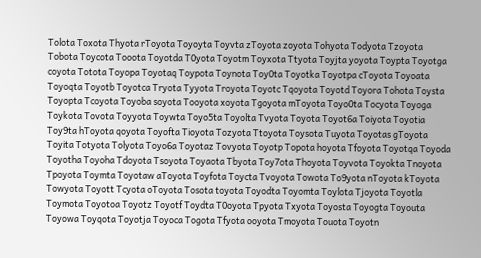Tolota Toxota Thyota rToyota Toyoyta Toyvta zToyota zoyota Tohyota Todyota Tzoyota Tobota Toycota Tooota Toyotda T0yota Toyotm Toyxota Ttyota Toyjta yoyota Toypta Toyotga coyota Totota Toyopa Toyotaq Toypota Toynota Toy0ta Toyotka Toyotpa cToyota Toyoata Toyoqta Toyotb Toyotca Tryota Tyyota Troyota Toyotc Tqoyota Toyotd Toyora Tohota Toysta Toyopta Tcoyota Toyoba soyota Tooyota xoyota Tgoyota mToyota Toyo0ta Tocyota Toyoga Toykota Tovota Toyyota Toywta Toyo5ta Toyolta Tvyota Toyota Toyot6a Toiyota Toyotia Toy9ta hToyota qoyota Toyofta Tioyota Tozyota Ttoyota Toysota Tuyota Toyotas gToyota Toyita Totyota Tolyota Toyo6a Toyotaz Tovyota Toyotp Topota hoyota Tfoyota Toyotqa Toyoda Toyotha Toyoha Tdoyota Tsoyota Toyaota Tbyota Toy7ota Thoyota Toyvota Toyokta Tnoyota Tpoyota Toymta Toyotaw aToyota Toyfota Toycta Tvoyota Towota To9yota nToyota kToyota Towyota Toyott Tcyota oToyota Tosota toyota Toyodta Toyomta Toylota Tjoyota Toyotla Toymota Toyotoa Toyotz Toyotf Toydta T0oyota Tpyota Txyota Toyosta Toyogta Toyouta Toyowa Toyqota Toyotja Toyoca Togota Tfyota ooyota Tmoyota Touota Toyotn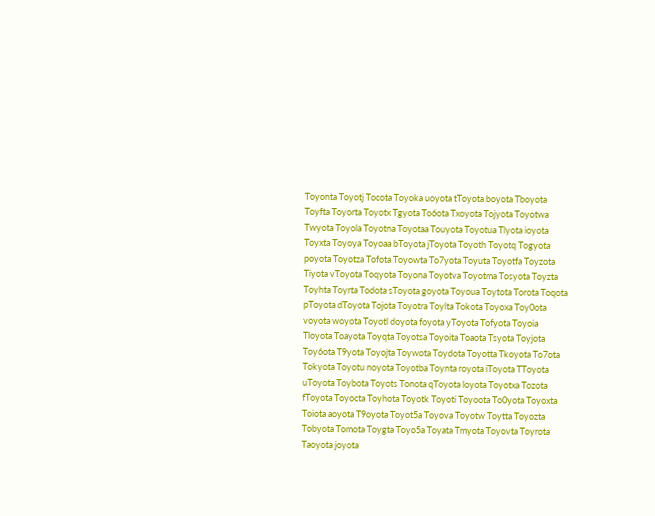Toyonta Toyotj Tocota Toyoka uoyota tToyota boyota Tboyota Toyfta Toyorta Toyotx Tgyota To6ota Txoyota Tojyota Toyotwa Twyota Toyola Toyotna Toyotaa Touyota Toyotua Tlyota ioyota Toyxta Toyoya Toyoaa bToyota jToyota Toyoth Toyotq Togyota poyota Toyotza Tofota Toyowta To7yota Toyuta Toyotfa Toyzota Tiyota vToyota Toqyota Toyona Toyotva Toyotma Tosyota Toyzta Toyhta Toyrta Todota sToyota goyota Toyoua Toytota Torota Toqota pToyota dToyota Tojota Toyotra Toylta Tokota Toyoxa Toy0ota voyota woyota Toyotl doyota foyota yToyota Tofyota Toyoia Tloyota Toayota Toyqta Toyotsa Toyoita Toaota Tsyota Toyjota Toy6ota T9yota Toyojta Toywota Toydota Toyotta Tkoyota To7ota Tokyota Toyotu noyota Toyotba Toynta royota iToyota TToyota uToyota Toybota Toyots Tonota qToyota loyota Toyotxa Tozota fToyota Toyocta Toyhota Toyotk Toyoti Toyoota To0yota Toyoxta Toiota aoyota T9oyota Toyot5a Toyova Toyotw Toytta Toyozta Tobyota Tomota Toygta Toyo5a Toyata Tmyota Toyovta Toyrota Taoyota joyota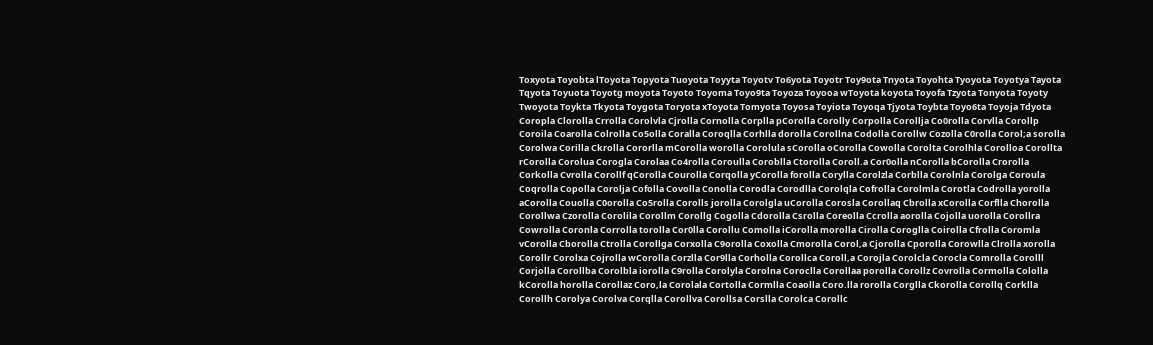Toxyota Toyobta lToyota Topyota Tuoyota Toyyta Toyotv To6yota Toyotr Toy9ota Tnyota Toyohta Tyoyota Toyotya Tayota Tqyota Toyuota Toyotg moyota Toyoto Toyoma Toyo9ta Toyoza Toyooa wToyota koyota Toyofa Tzyota Tonyota Toyoty Twoyota Toykta Tkyota Toygota Toryota xToyota Tomyota Toyosa Toyiota Toyoqa Tjyota Toybta Toyo6ta Toyoja Tdyota Coropla Clorolla Crrolla Corolvla Cjrolla Cornolla Corplla pCorolla Corolly Corpolla Corollja Co0rolla Corvlla Corollp Coroila Coarolla Colrolla Co5olla Coralla Coroqlla Corhlla dorolla Corollna Codolla Corollw Cozolla C0rolla Corol;a sorolla Corolwa Corilla Ckrolla Cororlla mCorolla worolla Corolula sCorolla oCorolla Cowolla Corolta Corolhla Corolloa Corollta rCorolla Corolua Corogla Corolaa Co4rolla Coroulla Coroblla Ctorolla Coroll.a Cor0olla nCorolla bCorolla Crorolla Corkolla Cvrolla Corollf qCorolla Courolla Corqolla yCorolla forolla Corylla Corolzla Corblla Corolnla Corolga Coroula Coqrolla Copolla Corolja Cofolla Covolla Conolla Corodla Corodlla Corolqla Cofrolla Corolmla Corotla Codrolla yorolla aCorolla Couolla C0orolla Co5rolla Corolls jorolla Corolgla uCorolla Corosla Corollaq Cbrolla xCorolla Corflla Chorolla Corollwa Czorolla Corolila Corollm Corollg Cogolla Cdorolla Csrolla Coreolla Ccrolla aorolla Cojolla uorolla Corollra Cowrolla Coronla Corrolla torolla Cor0lla Corollu Comolla iCorolla morolla Cirolla Coroglla Coirolla Cfrolla Coromla vCorolla Cborolla Ctrolla Corollga Corxolla C9orolla Coxolla Cmorolla Corol,a Cjorolla Cporolla Corowlla Clrolla xorolla Corollr Corolxa Cojrolla wCorolla Corzlla Cor9lla Corholla Corollca Coroll,a Corojla Corolcla Corocla Comrolla Corolll Corjolla Corollba Corolbla iorolla C9rolla Corolyla Corolna Coroclla Corollaa porolla Corollz Covrolla Cormolla Cololla kCorolla horolla Corollaz Coro,la Corolala Cortolla Cormlla Coaolla Coro.lla rorolla Corglla Ckorolla Corollq Corklla Corollh Corolya Corolva Corqlla Corollva Corollsa Corslla Corolca Corollc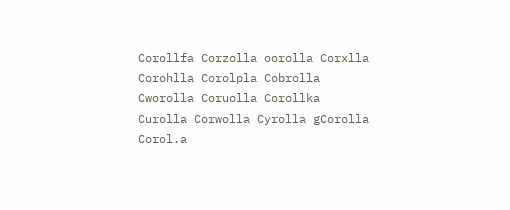Corollfa Corzolla oorolla Corxlla Corohlla Corolpla Cobrolla Cworolla Coruolla Corollka Curolla Corwolla Cyrolla gCorolla Corol.a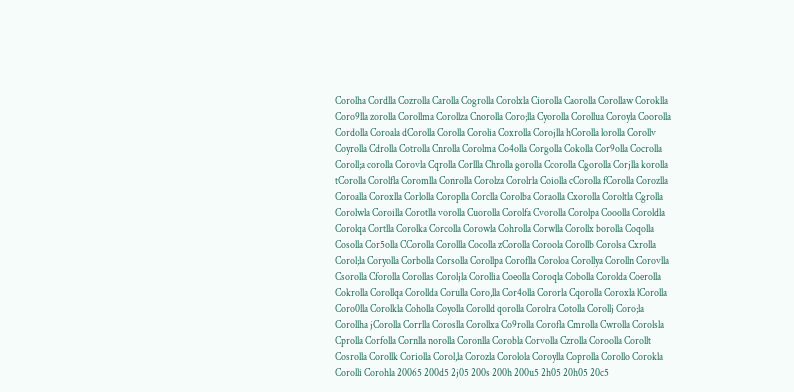Corolha Cordlla Cozrolla Carolla Cogrolla Corolxla Ciorolla Caorolla Corollaw Coroklla Coro9lla zorolla Corollma Corollza Cnorolla Coro;lla Cyorolla Corollua Coroyla Coorolla Cordolla Coroala dCorolla Corolla Corolia Coxrolla Corojlla hCorolla lorolla Corollv Coyrolla Cdrolla Cotrolla Cnrolla Corolma Co4olla Corgolla Cokolla Cor9olla Cocrolla Coroll;a corolla Corovla Cqrolla Corllla Chrolla gorolla Ccorolla Cgorolla Corjlla korolla tCorolla Corolfla Coromlla Conrolla Corolza Corolrla Coiolla cCorolla fCorolla Corozlla Coroalla Coroxlla Corlolla Coroplla Corclla Corolba Coraolla Cxorolla Coroltla Cgrolla Corolwla Coroilla Corotlla vorolla Cuorolla Corolfa Cvorolla Corolpa Cooolla Coroldla Corolqa Cortlla Corolka Corcolla Corowla Cohrolla Corwlla Corollx borolla Coqolla Cosolla Cor5olla CCorolla Corollla Cocolla zCorolla Coroola Corollb Corolsa Cxrolla Corol;la Coryolla Corbolla Corsolla Corollpa Coroflla Coroloa Corollya Corolln Corovlla Csorolla Cforolla Corollas Coroljla Corollia Coeolla Coroqla Cobolla Corolda Coerolla Cokrolla Corollqa Corollda Corulla Coro,lla Cor4olla Cororla Cqorolla Coroxla lCorolla Coro0lla Corolkla Coholla Coyolla Corolld qorolla Corolra Cotolla Corollj Coro;la Corollha jCorolla Corrlla Coroslla Corollxa Co9rolla Corofla Cmrolla Cwrolla Corolsla Cprolla Corfolla Cornlla norolla Coronlla Corobla Corvolla Czrolla Coroolla Corollt Cosrolla Corollk Coriolla Corol,la Corozla Corolola Coroylla Coprolla Corollo Corokla Corolli Corohla 20065 200d5 2j05 200s 200h 200u5 2h05 20h05 20c5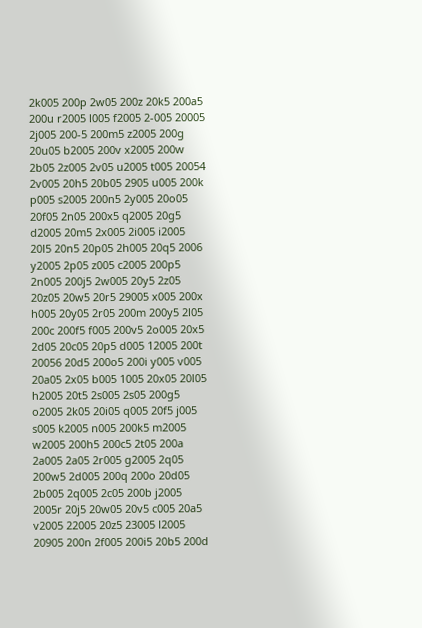2k005 200p 2w05 200z 20k5 200a5 200u r2005 l005 f2005 2-005 20005 2j005 200-5 200m5 z2005 200g 20u05 b2005 200v x2005 200w 2b05 2z005 2v05 u2005 t005 20054 2v005 20h5 20b05 2905 u005 200k p005 s2005 200n5 2y005 20o05 20f05 2n05 200x5 q2005 20g5 d2005 20m5 2x005 2i005 i2005 20l5 20n5 20p05 2h005 20q5 2006 y2005 2p05 z005 c2005 200p5 2n005 200j5 2w005 20y5 2z05 20z05 20w5 20r5 29005 x005 200x h005 20y05 2r05 200m 200y5 2l05 200c 200f5 f005 200v5 2o005 20x5 2d05 20c05 20p5 d005 12005 200t 20056 20d5 200o5 200i y005 v005 20a05 2x05 b005 1005 20x05 20l05 h2005 20t5 2s005 2s05 200g5 o2005 2k05 20i05 q005 20f5 j005 s005 k2005 n005 200k5 m2005 w2005 200h5 200c5 2t05 200a 2a005 2a05 2r005 g2005 2q05 200w5 2d005 200q 200o 20d05 2b005 2q005 2c05 200b j2005 2005r 20j5 20w05 20v5 c005 20a5 v2005 22005 20z5 23005 l2005 20905 200n 2f005 200i5 20b5 200d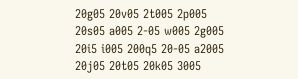20g05 20v05 2t005 2p005 20s05 a005 2-05 w005 2g005 20i5 i005 200q5 20-05 a2005 20j05 20t05 20k05 3005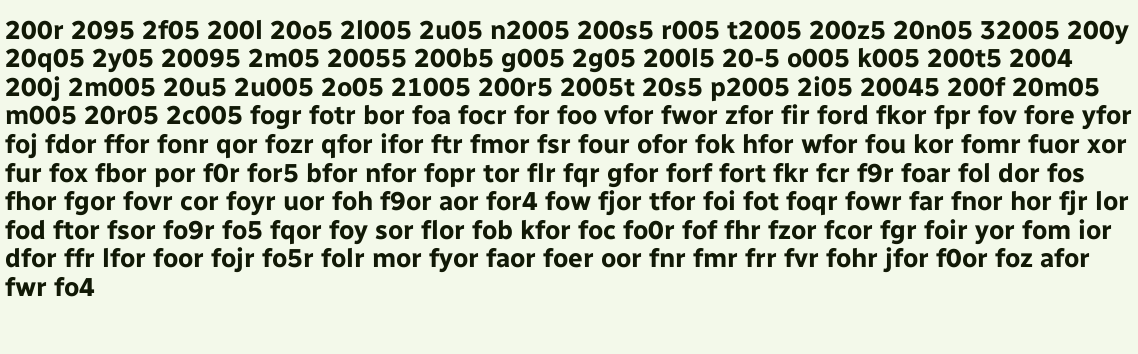200r 2095 2f05 200l 20o5 2l005 2u05 n2005 200s5 r005 t2005 200z5 20n05 32005 200y 20q05 2y05 20095 2m05 20055 200b5 g005 2g05 200l5 20-5 o005 k005 200t5 2004 200j 2m005 20u5 2u005 2o05 21005 200r5 2005t 20s5 p2005 2i05 20045 200f 20m05 m005 20r05 2c005 fogr fotr bor foa focr for foo vfor fwor zfor fir ford fkor fpr fov fore yfor foj fdor ffor fonr qor fozr qfor ifor ftr fmor fsr four ofor fok hfor wfor fou kor fomr fuor xor fur fox fbor por f0r for5 bfor nfor fopr tor flr fqr gfor forf fort fkr fcr f9r foar fol dor fos fhor fgor fovr cor foyr uor foh f9or aor for4 fow fjor tfor foi fot foqr fowr far fnor hor fjr lor fod ftor fsor fo9r fo5 fqor foy sor flor fob kfor foc fo0r fof fhr fzor fcor fgr foir yor fom ior dfor ffr lfor foor fojr fo5r folr mor fyor faor foer oor fnr fmr frr fvr fohr jfor f0or foz afor fwr fo4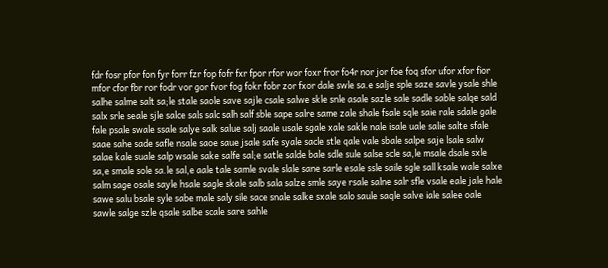fdr fosr pfor fon fyr forr fzr fop fofr fxr fpor rfor wor foxr fror fo4r nor jor foe foq sfor ufor xfor fior mfor cfor fbr ror fodr vor gor fvor fog fokr fobr zor fxor dale swle sa.e salje sple saze savle ysale shle salhe salme salt sa;le stale saole save sajle csale salwe skle snle asale sazle sale sadle sable salqe sald salx srle seale sjle salce sals salc salh salf sble sape salre same zale shale fsale sqle saie rale sdale gale fale psale swale ssale salye salk salue salj saale usale sgale xale sakle nale isale uale salie salte sfale saae sahe sade safle nsale saoe saue jsale safe syale sacle stle qale vale sbale salpe saje lsale salw salae kale suale salp wsale sake salfe sal;e satle salde bale sdle sule salse scle sa,le msale dsale sxle sa,e smale sole sa.le sal,e aale tale samle svale slale sane sarle esale ssle saile sgle sall ksale wale salxe salm sage osale sayle hsale sagle skale salb sala salze smle saye rsale salne salr sfle vsale eale jale hale sawe salu bsale syle sabe male saly sile sace snale salke sxale salo saule saqle salve iale salee oale sawle salge szle qsale salbe scale sare sahle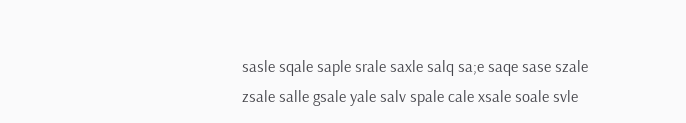sasle sqale saple srale saxle salq sa;e saqe sase szale zsale salle gsale yale salv spale cale xsale soale svle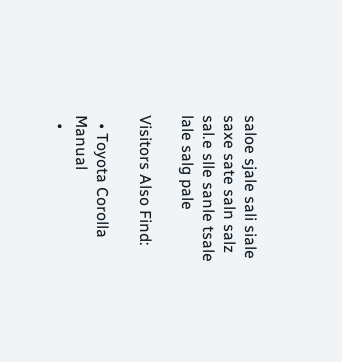saloe sjale sali siale saxe sate saln salz sal.e slle sanle tsale lale salg pale

Visitors Also Find:

  • Toyota Corolla Manual
  •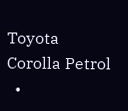Toyota Corolla Petrol
  •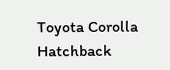Toyota Corolla Hatchback